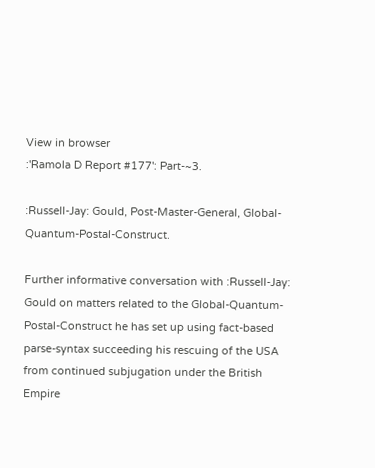View in browser
:'Ramola D Report #177': Part-~3.

:Russell-Jay: Gould, Post-Master-General, Global-Quantum-Postal-Construct.

Further informative conversation with :Russell-Jay: Gould on matters related to the Global-Quantum-Postal-Construct he has set up using fact-based parse-syntax succeeding his rescuing of the USA from continued subjugation under the British Empire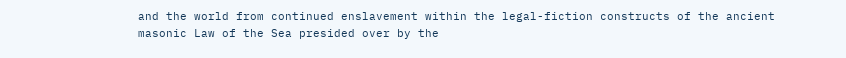and the world from continued enslavement within the legal-fiction constructs of the ancient masonic Law of the Sea presided over by the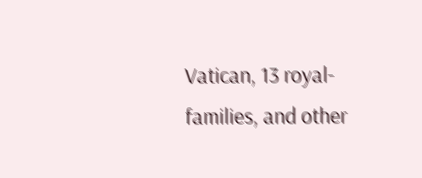Vatican, 13 royal-families, and other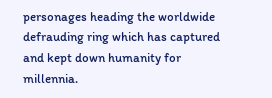personages heading the worldwide defrauding ring which has captured and kept down humanity for millennia.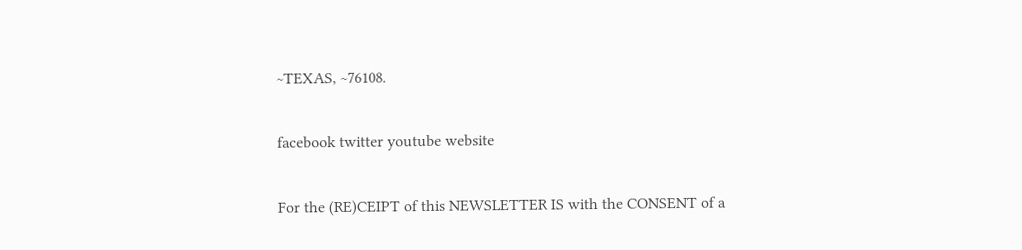~TEXAS, ~76108.

facebook twitter youtube website

For the (RE)CEIPT of this NEWSLETTER IS with the CONSENT of a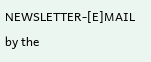NEWSLETTER-[E]MAIL by the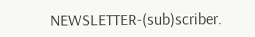NEWSLETTER-(sub)scriber.